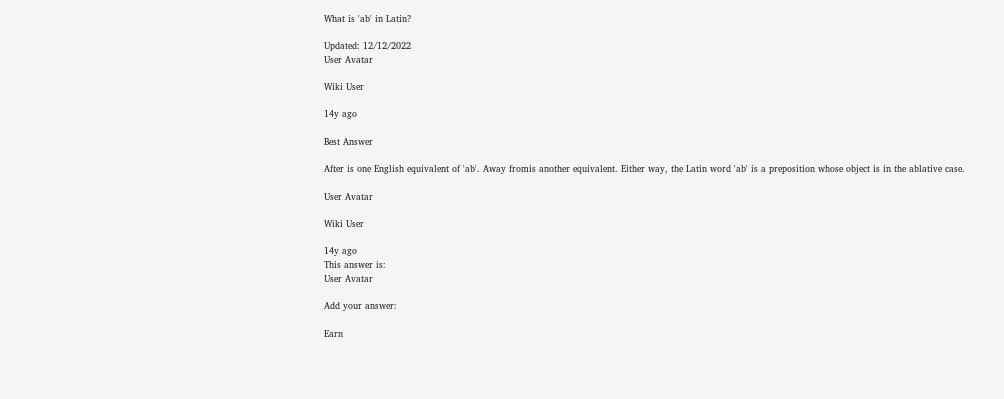What is 'ab' in Latin?

Updated: 12/12/2022
User Avatar

Wiki User

14y ago

Best Answer

After is one English equivalent of 'ab'. Away fromis another equivalent. Either way, the Latin word 'ab' is a preposition whose object is in the ablative case.

User Avatar

Wiki User

14y ago
This answer is:
User Avatar

Add your answer:

Earn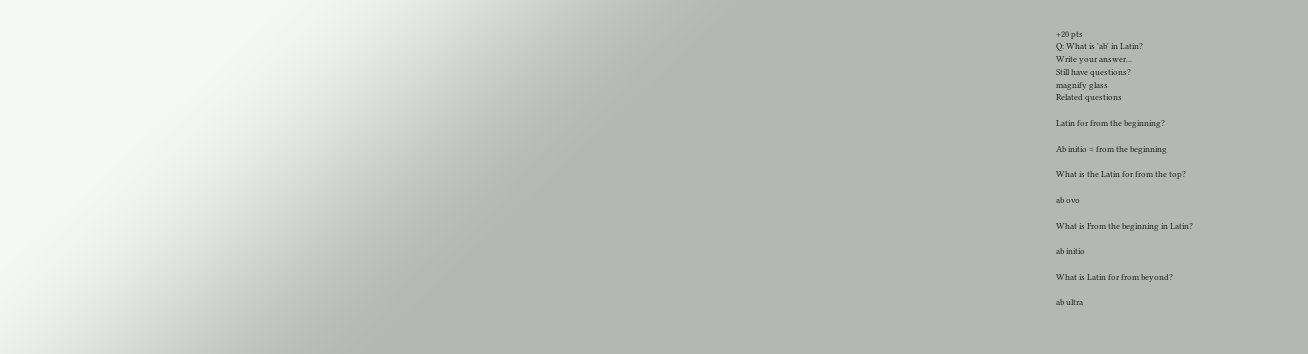+20 pts
Q: What is 'ab' in Latin?
Write your answer...
Still have questions?
magnify glass
Related questions

Latin for from the beginning?

Ab initio = from the beginning

What is the Latin for from the top?

ab ovo

What is From the beginning in Latin?

ab initio

What is Latin for from beyond?

ab ultra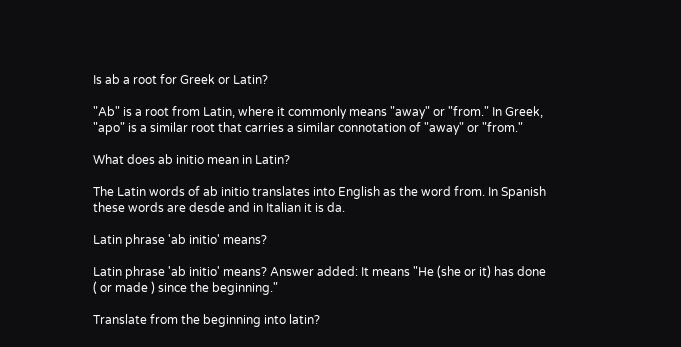Is ab a root for Greek or Latin?

"Ab" is a root from Latin, where it commonly means "away" or "from." In Greek, "apo" is a similar root that carries a similar connotation of "away" or "from."

What does ab initio mean in Latin?

The Latin words of ab initio translates into English as the word from. In Spanish these words are desde and in Italian it is da.

Latin phrase 'ab initio' means?

Latin phrase 'ab initio' means? Answer added: It means "He (she or it) has done ( or made ) since the beginning."

Translate from the beginning into latin?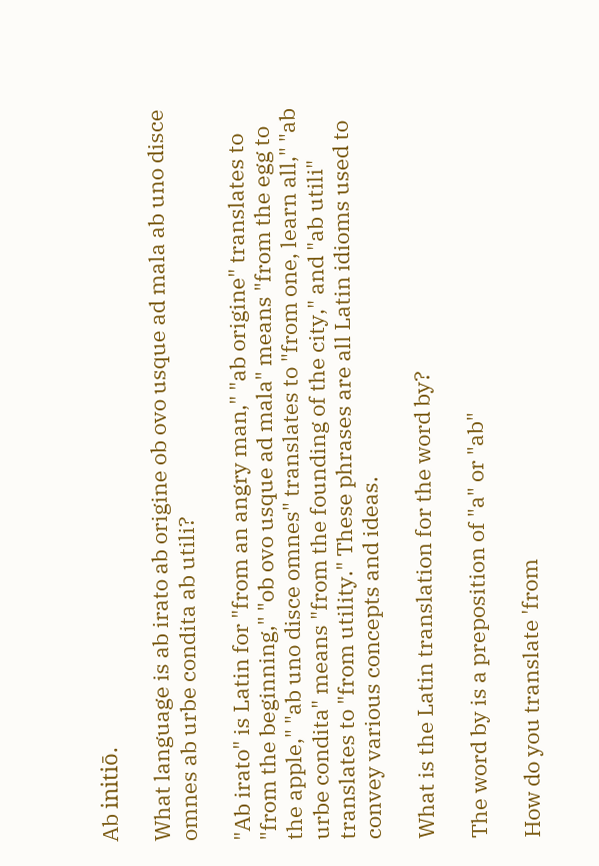Ab initiō.

What language is ab irato ab origine ob ovo usque ad mala ab uno disce omnes ab urbe condita ab utili?

"Ab irato" is Latin for "from an angry man," "ab origine" translates to "from the beginning," "ob ovo usque ad mala" means "from the egg to the apple," "ab uno disce omnes" translates to "from one, learn all," "ab urbe condita" means "from the founding of the city," and "ab utili" translates to "from utility." These phrases are all Latin idioms used to convey various concepts and ideas.

What is the Latin translation for the word by?

The word by is a preposition of "a" or "ab"

How do you translate 'from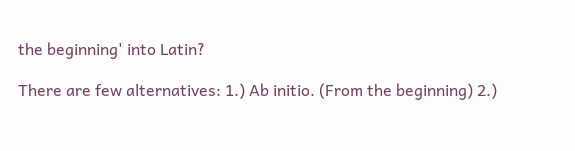the beginning' into Latin?

There are few alternatives: 1.) Ab initio. (From the beginning) 2.)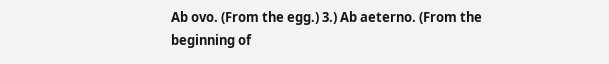Ab ovo. (From the egg.) 3.) Ab aeterno. (From the beginning of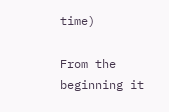time)

From the beginning it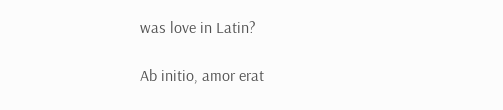was love in Latin?

Ab initio, amor erat